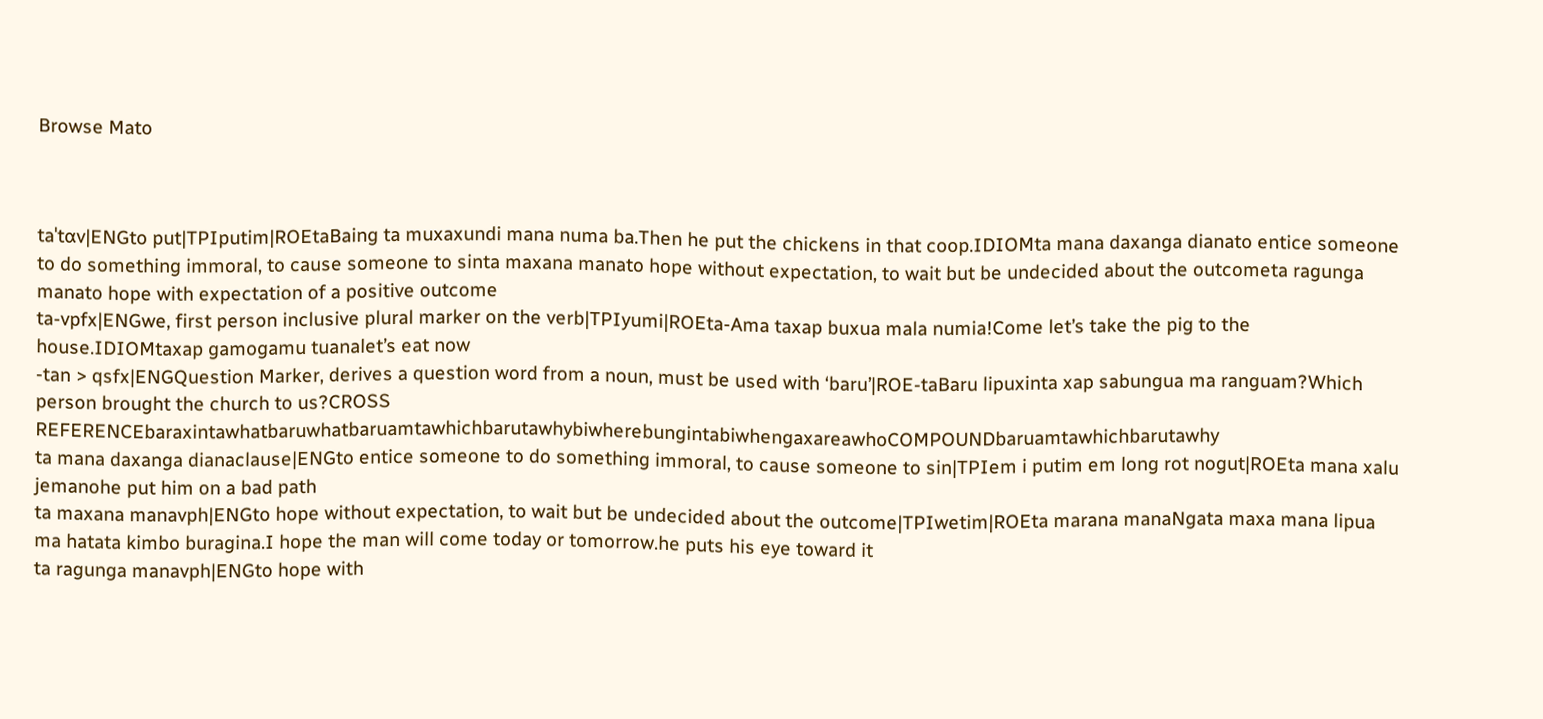Browse Mato



taˈtɑv|ENGto put|TPIputim|ROEtaBaing ta muxaxundi mana numa ba.Then he put the chickens in that coop.IDIOMta mana daxanga dianato entice someone to do something immoral, to cause someone to sinta maxana manato hope without expectation, to wait but be undecided about the outcometa ragunga manato hope with expectation of a positive outcome
ta-vpfx|ENGwe, first person inclusive plural marker on the verb|TPIyumi|ROEta-Ama taxap buxua mala numia!Come let’s take the pig to the house.IDIOMtaxap gamogamu tuanalet’s eat now
-tan > qsfx|ENGQuestion Marker, derives a question word from a noun, must be used with ‘baru’|ROE-taBaru lipuxinta xap sabungua ma ranguam?Which person brought the church to us?CROSS REFERENCEbaraxintawhatbaruwhatbaruamtawhichbarutawhybiwherebungintabiwhengaxareawhoCOMPOUNDbaruamtawhichbarutawhy
ta mana daxanga dianaclause|ENGto entice someone to do something immoral, to cause someone to sin|TPIem i putim em long rot nogut|ROEta mana xalu jemanohe put him on a bad path
ta maxana manavph|ENGto hope without expectation, to wait but be undecided about the outcome|TPIwetim|ROEta marana manaNgata maxa mana lipua ma hatata kimbo buragina.I hope the man will come today or tomorrow.he puts his eye toward it
ta ragunga manavph|ENGto hope with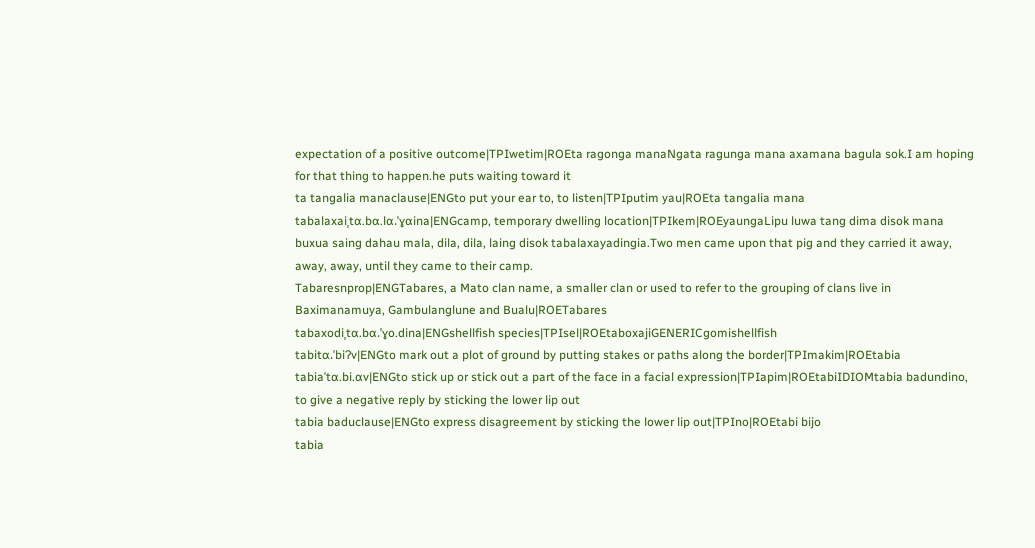expectation of a positive outcome|TPIwetim|ROEta ragonga manaNgata ragunga mana axamana bagula sok.I am hoping for that thing to happen.he puts waiting toward it
ta tangalia manaclause|ENGto put your ear to, to listen|TPIputim yau|ROEta tangalia mana
tabalaxaiˌtɑ.bɑ.lɑ.ˈɣɑina|ENGcamp, temporary dwelling location|TPIkem|ROEyaungaLipu luwa tang dima disok mana buxua saing dahau mala, dila, dila, laing disok tabalaxayadingia.Two men came upon that pig and they carried it away, away, away, until they came to their camp.
Tabaresnprop|ENGTabares, a Mato clan name, a smaller clan or used to refer to the grouping of clans live in Baximanamuya, Gambulanglune and Bualu|ROETabares
tabaxodiˌtɑ.bɑ.ˈɣo.dina|ENGshellfish species|TPIsel|ROEtaboxajiGENERICgomishellfish
tabitɑ.ˈbiʔv|ENGto mark out a plot of ground by putting stakes or paths along the border|TPImakim|ROEtabia
tabiaˈtɑ.bi.ɑv|ENGto stick up or stick out a part of the face in a facial expression|TPIapim|ROEtabiIDIOMtabia badundino, to give a negative reply by sticking the lower lip out
tabia baduclause|ENGto express disagreement by sticking the lower lip out|TPIno|ROEtabi bijo
tabia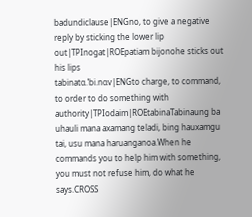badundiclause|ENGno, to give a negative reply by sticking the lower lip out|TPInogat|ROEpatiam bijonohe sticks out his lips
tabinatɑ.ˈbi.nɑv|ENGto charge, to command, to order to do something with authority|TPIodaim|ROEtabinaTabinaung ba uhauli mana axamang teladi, bing hauxamgu tai, usu mana haruanganoa.When he commands you to help him with something, you must not refuse him, do what he says.CROSS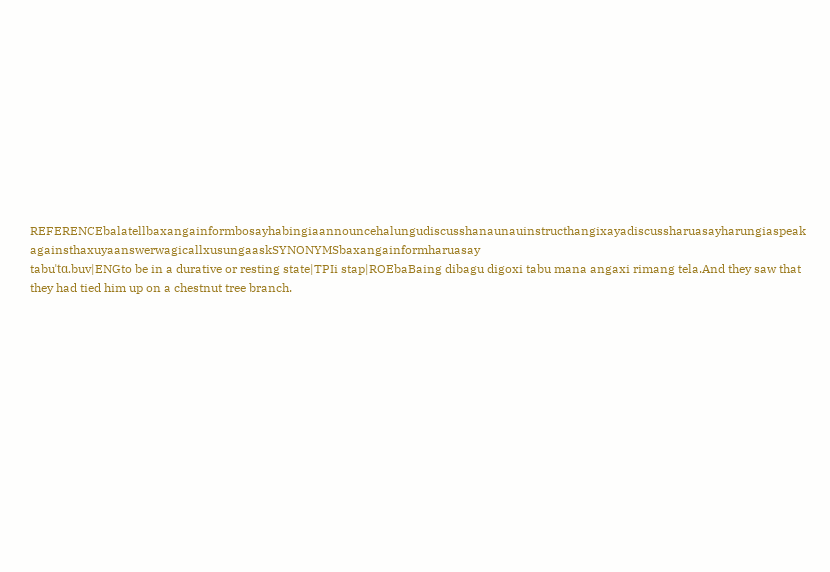REFERENCEbalatellbaxangainformbosayhabingiaannouncehalungudiscusshanaunauinstructhangixayadiscussharuasayharungiaspeak againsthaxuyaanswerwagicallxusungaaskSYNONYMSbaxangainformharuasay
tabuˈtɑ.buv|ENGto be in a durative or resting state|TPIi stap|ROEbaBaing dibagu digoxi tabu mana angaxi rimang tela.And they saw that they had tied him up on a chestnut tree branch.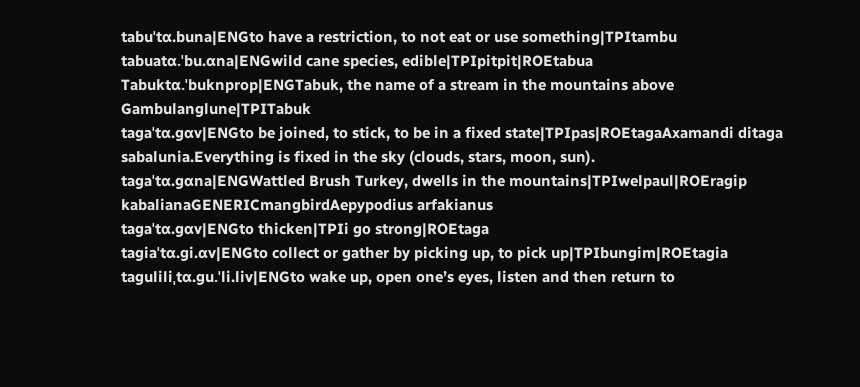tabuˈtɑ.buna|ENGto have a restriction, to not eat or use something|TPItambu
tabuatɑ.ˈbu.ɑna|ENGwild cane species, edible|TPIpitpit|ROEtabua
Tabuktɑ.ˈbuknprop|ENGTabuk, the name of a stream in the mountains above Gambulanglune|TPITabuk
tagaˈtɑ.ɡɑv|ENGto be joined, to stick, to be in a fixed state|TPIpas|ROEtagaAxamandi ditaga sabalunia.Everything is fixed in the sky (clouds, stars, moon, sun).
tagaˈtɑ.ɡɑna|ENGWattled Brush Turkey, dwells in the mountains|TPIwelpaul|ROEragip kabalianaGENERICmangbirdAepypodius arfakianus
tagaˈtɑ.ɡɑv|ENGto thicken|TPIi go strong|ROEtaga
tagiaˈtɑ.ɡi.ɑv|ENGto collect or gather by picking up, to pick up|TPIbungim|ROEtagia
taguliliˌtɑ.ɡu.ˈli.liv|ENGto wake up, open one’s eyes, listen and then return to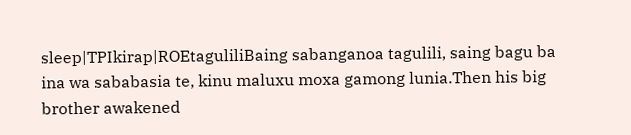sleep|TPIkirap|ROEtaguliliBaing sabanganoa tagulili, saing bagu ba ina wa sababasia te, kinu maluxu moxa gamong lunia.Then his big brother awakened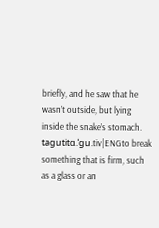briefly, and he saw that he wasn’t outside, but lying inside the snake’s stomach.
tagutitɑ.ˈɡu.tiv|ENGto break something that is firm, such as a glass or an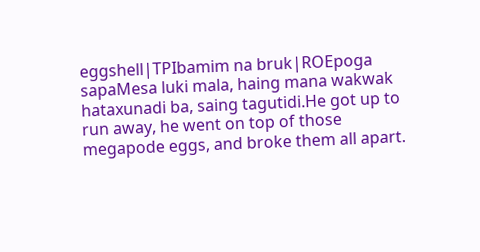eggshell|TPIbamim na bruk|ROEpoga sapaMesa luki mala, haing mana wakwak hataxunadi ba, saing tagutidi.He got up to run away, he went on top of those megapode eggs, and broke them all apart.